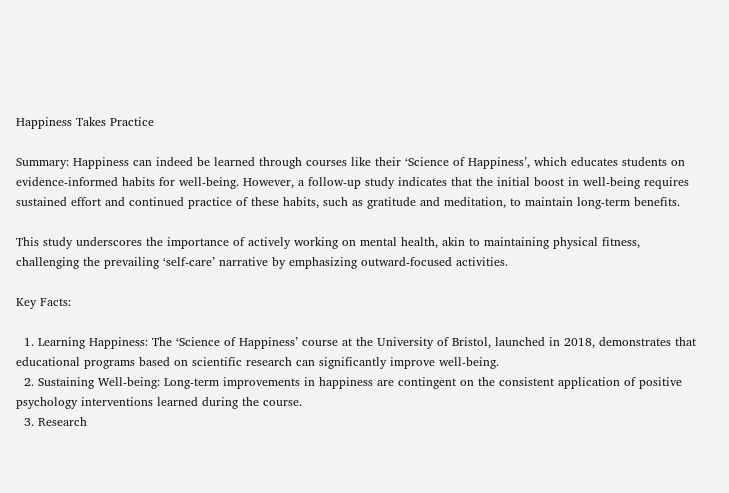Happiness Takes Practice

Summary: Happiness can indeed be learned through courses like their ‘Science of Happiness’, which educates students on evidence-informed habits for well-being. However, a follow-up study indicates that the initial boost in well-being requires sustained effort and continued practice of these habits, such as gratitude and meditation, to maintain long-term benefits.

This study underscores the importance of actively working on mental health, akin to maintaining physical fitness, challenging the prevailing ‘self-care’ narrative by emphasizing outward-focused activities.

Key Facts:

  1. Learning Happiness: The ‘Science of Happiness’ course at the University of Bristol, launched in 2018, demonstrates that educational programs based on scientific research can significantly improve well-being.
  2. Sustaining Well-being: Long-term improvements in happiness are contingent on the consistent application of positive psychology interventions learned during the course.
  3. Research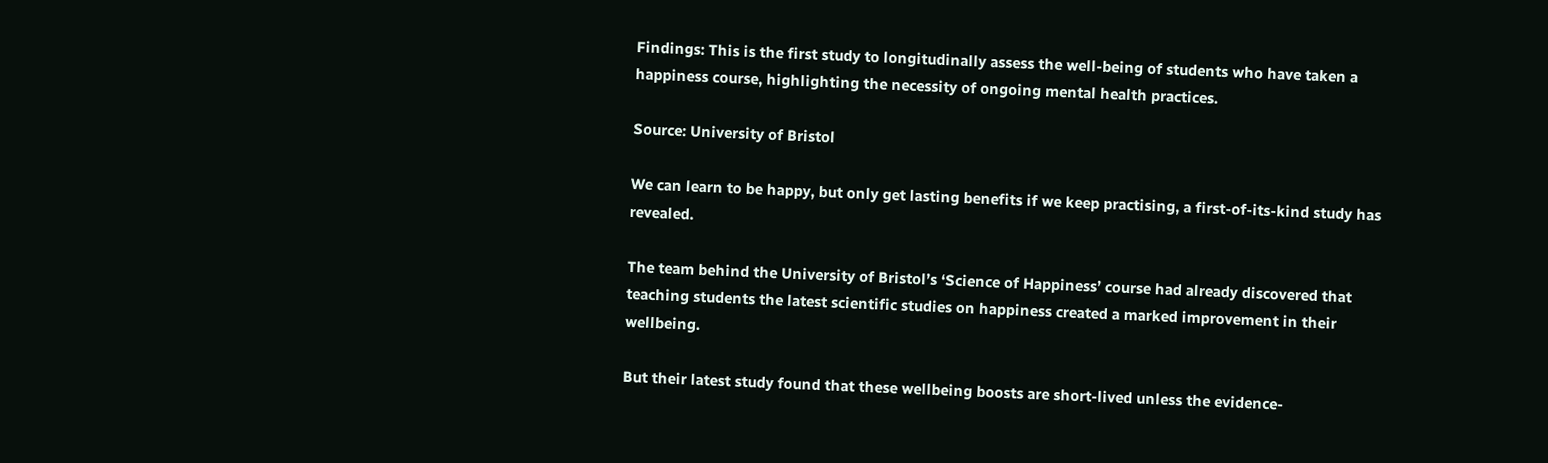Findings: This is the first study to longitudinally assess the well-being of students who have taken a happiness course, highlighting the necessity of ongoing mental health practices.

Source: University of Bristol

We can learn to be happy, but only get lasting benefits if we keep practising, a first-of-its-kind study has revealed.

The team behind the University of Bristol’s ‘Science of Happiness’ course had already discovered that teaching students the latest scientific studies on happiness created a marked improvement in their wellbeing.

But their latest study found that these wellbeing boosts are short-lived unless the evidence-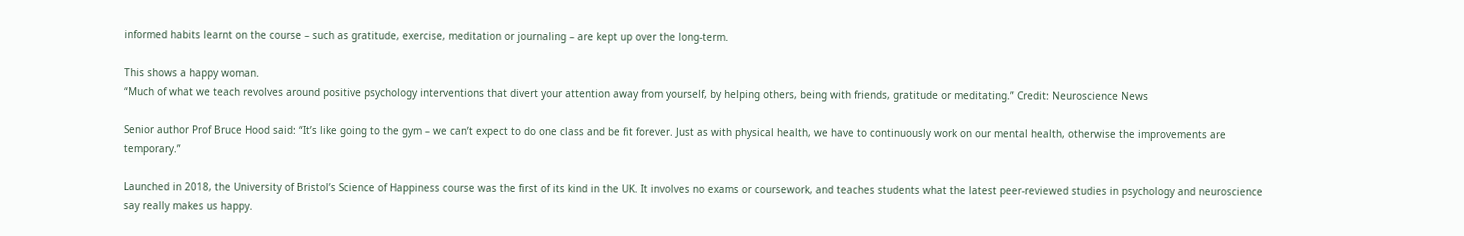informed habits learnt on the course – such as gratitude, exercise, meditation or journaling – are kept up over the long-term.

This shows a happy woman.
“Much of what we teach revolves around positive psychology interventions that divert your attention away from yourself, by helping others, being with friends, gratitude or meditating.” Credit: Neuroscience News

Senior author Prof Bruce Hood said: “It’s like going to the gym – we can’t expect to do one class and be fit forever. Just as with physical health, we have to continuously work on our mental health, otherwise the improvements are temporary.”

Launched in 2018, the University of Bristol’s Science of Happiness course was the first of its kind in the UK. It involves no exams or coursework, and teaches students what the latest peer-reviewed studies in psychology and neuroscience say really makes us happy.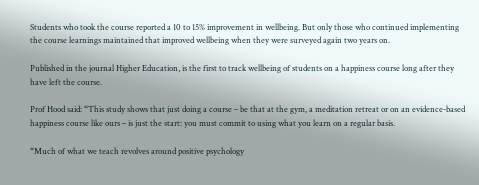Students who took the course reported a 10 to 15% improvement in wellbeing. But only those who continued implementing the course learnings maintained that improved wellbeing when they were surveyed again two years on.

Published in the journal Higher Education, is the first to track wellbeing of students on a happiness course long after they have left the course.

Prof Hood said: “This study shows that just doing a course – be that at the gym, a meditation retreat or on an evidence-based happiness course like ours – is just the start: you must commit to using what you learn on a regular basis.

“Much of what we teach revolves around positive psychology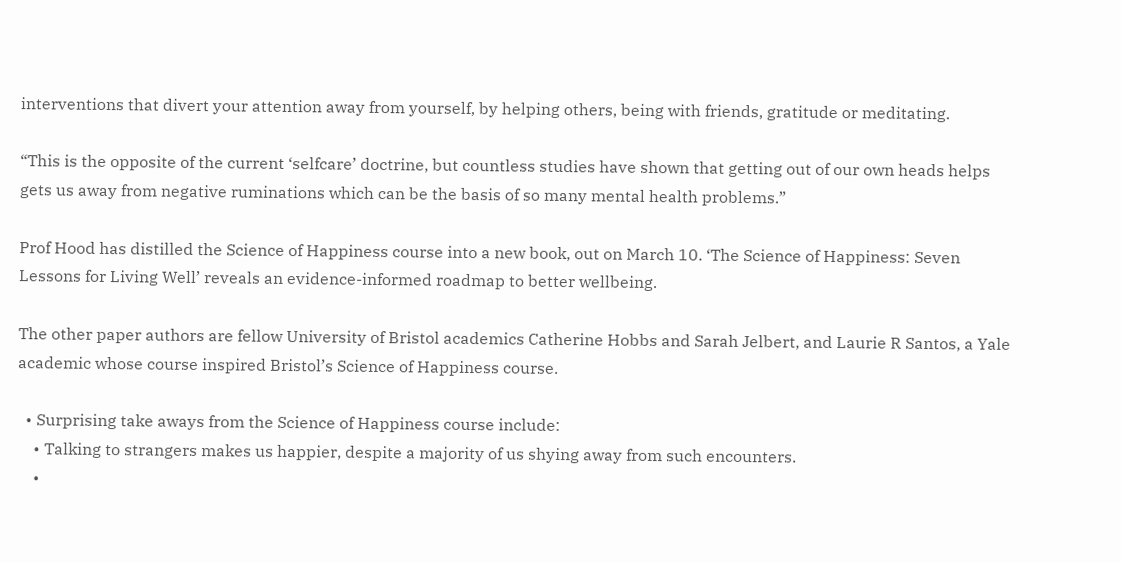interventions that divert your attention away from yourself, by helping others, being with friends, gratitude or meditating.

“This is the opposite of the current ‘selfcare’ doctrine, but countless studies have shown that getting out of our own heads helps gets us away from negative ruminations which can be the basis of so many mental health problems.”

Prof Hood has distilled the Science of Happiness course into a new book, out on March 10. ‘The Science of Happiness: Seven Lessons for Living Well’ reveals an evidence-informed roadmap to better wellbeing.

The other paper authors are fellow University of Bristol academics Catherine Hobbs and Sarah Jelbert, and Laurie R Santos, a Yale academic whose course inspired Bristol’s Science of Happiness course.

  • Surprising take aways from the Science of Happiness course include:
    • Talking to strangers makes us happier, despite a majority of us shying away from such encounters.
    •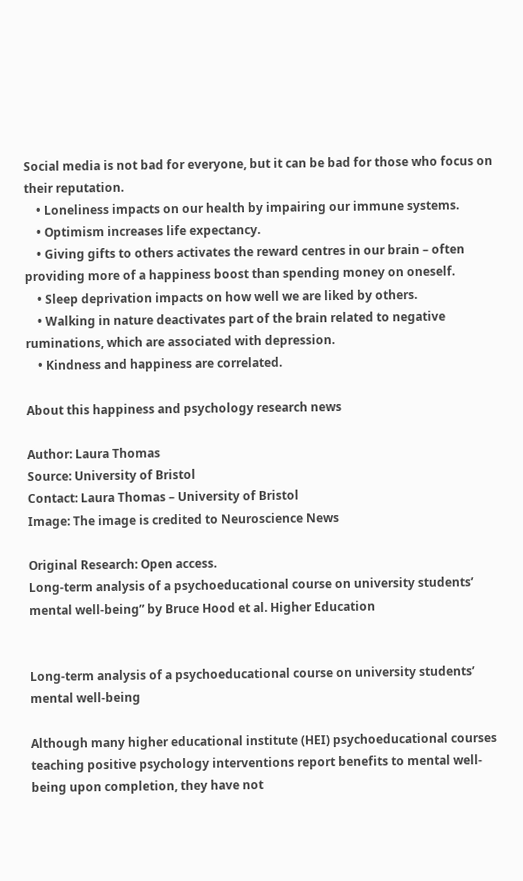Social media is not bad for everyone, but it can be bad for those who focus on their reputation.
    • Loneliness impacts on our health by impairing our immune systems.
    • Optimism increases life expectancy.
    • Giving gifts to others activates the reward centres in our brain – often providing more of a happiness boost than spending money on oneself.
    • Sleep deprivation impacts on how well we are liked by others.
    • Walking in nature deactivates part of the brain related to negative ruminations, which are associated with depression.
    • Kindness and happiness are correlated.

About this happiness and psychology research news

Author: Laura Thomas
Source: University of Bristol
Contact: Laura Thomas – University of Bristol
Image: The image is credited to Neuroscience News

Original Research: Open access.
Long‑term analysis of a psychoeducational course on university students’ mental well‑being” by Bruce Hood et al. Higher Education


Long‑term analysis of a psychoeducational course on university students’ mental well‑being

Although many higher educational institute (HEI) psychoeducational courses teaching positive psychology interventions report benefits to mental well-being upon completion, they have not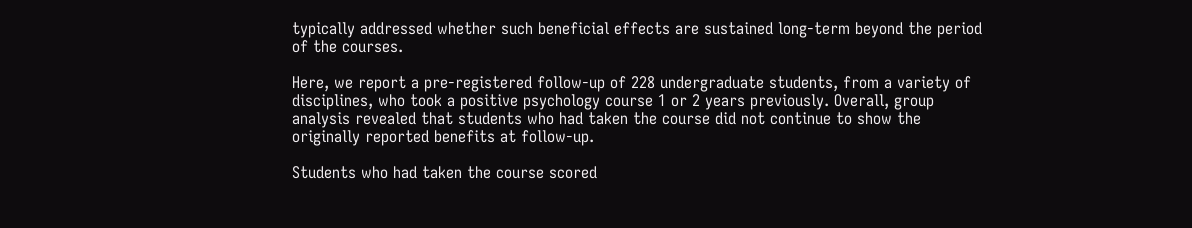typically addressed whether such beneficial effects are sustained long-term beyond the period of the courses.

Here, we report a pre-registered follow-up of 228 undergraduate students, from a variety of disciplines, who took a positive psychology course 1 or 2 years previously. Overall, group analysis revealed that students who had taken the course did not continue to show the originally reported benefits at follow-up.

Students who had taken the course scored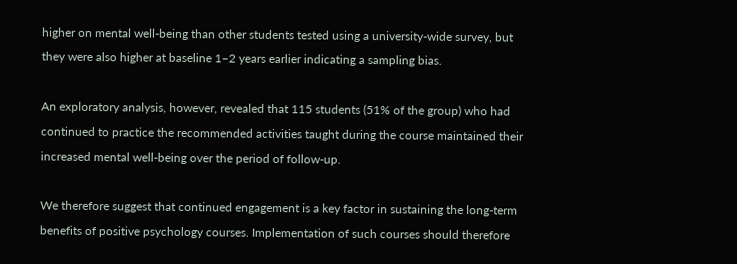higher on mental well-being than other students tested using a university-wide survey, but they were also higher at baseline 1–2 years earlier indicating a sampling bias.

An exploratory analysis, however, revealed that 115 students (51% of the group) who had continued to practice the recommended activities taught during the course maintained their increased mental well-being over the period of follow-up.

We therefore suggest that continued engagement is a key factor in sustaining the long-term benefits of positive psychology courses. Implementation of such courses should therefore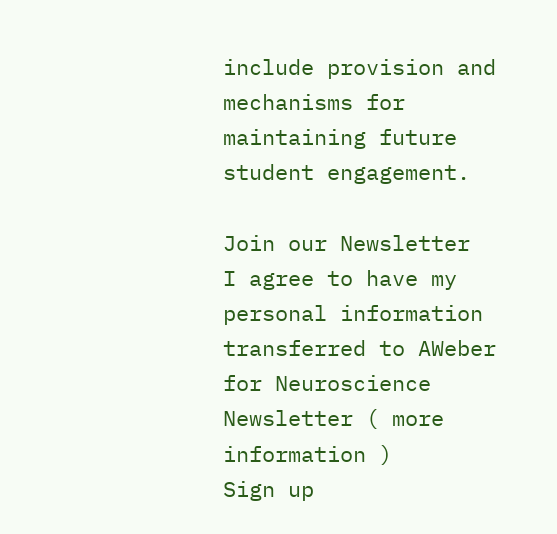include provision and mechanisms for maintaining future student engagement.

Join our Newsletter
I agree to have my personal information transferred to AWeber for Neuroscience Newsletter ( more information )
Sign up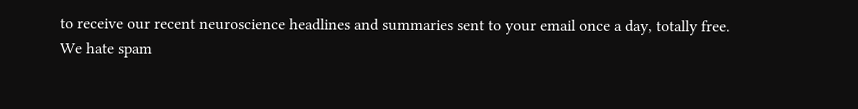to receive our recent neuroscience headlines and summaries sent to your email once a day, totally free.
We hate spam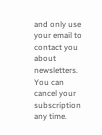and only use your email to contact you about newsletters. You can cancel your subscription any time.